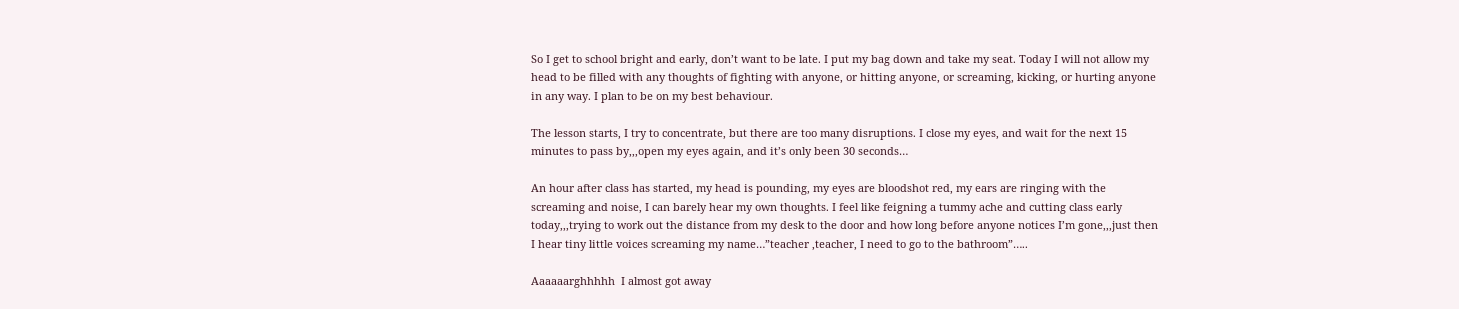So I get to school bright and early, don’t want to be late. I put my bag down and take my seat. Today I will not allow my head to be filled with any thoughts of fighting with anyone, or hitting anyone, or screaming, kicking, or hurting anyone in any way. I plan to be on my best behaviour.

The lesson starts, I try to concentrate, but there are too many disruptions. I close my eyes, and wait for the next 15 minutes to pass by,,,open my eyes again, and it’s only been 30 seconds…

An hour after class has started, my head is pounding, my eyes are bloodshot red, my ears are ringing with the screaming and noise, I can barely hear my own thoughts. I feel like feigning a tummy ache and cutting class early today,,,trying to work out the distance from my desk to the door and how long before anyone notices I’m gone,,,just then I hear tiny little voices screaming my name…”teacher ,teacher, I need to go to the bathroom”…..

Aaaaaarghhhhh  I almost got away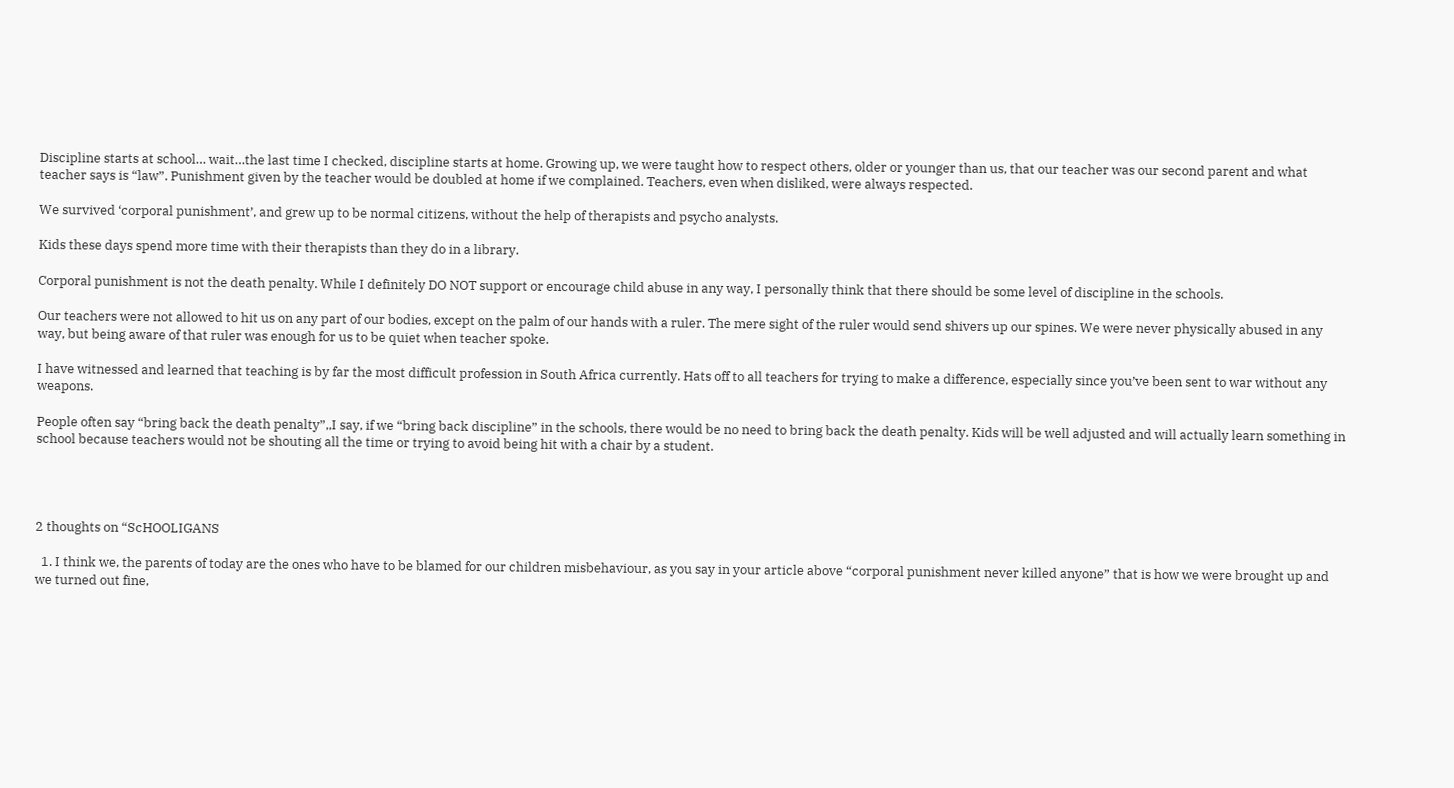Discipline starts at school… wait…the last time I checked, discipline starts at home. Growing up, we were taught how to respect others, older or younger than us, that our teacher was our second parent and what teacher says is “law”. Punishment given by the teacher would be doubled at home if we complained. Teachers, even when disliked, were always respected.

We survived ‘corporal punishment’, and grew up to be normal citizens, without the help of therapists and psycho analysts.

Kids these days spend more time with their therapists than they do in a library.

Corporal punishment is not the death penalty. While I definitely DO NOT support or encourage child abuse in any way, I personally think that there should be some level of discipline in the schools.

Our teachers were not allowed to hit us on any part of our bodies, except on the palm of our hands with a ruler. The mere sight of the ruler would send shivers up our spines. We were never physically abused in any way, but being aware of that ruler was enough for us to be quiet when teacher spoke.

I have witnessed and learned that teaching is by far the most difficult profession in South Africa currently. Hats off to all teachers for trying to make a difference, especially since you’ve been sent to war without any weapons.

People often say “bring back the death penalty”,,I say, if we “bring back discipline” in the schools, there would be no need to bring back the death penalty. Kids will be well adjusted and will actually learn something in school because teachers would not be shouting all the time or trying to avoid being hit with a chair by a student.




2 thoughts on “ScHOOLIGANS

  1. I think we, the parents of today are the ones who have to be blamed for our children misbehaviour, as you say in your article above “corporal punishment never killed anyone” that is how we were brought up and we turned out fine,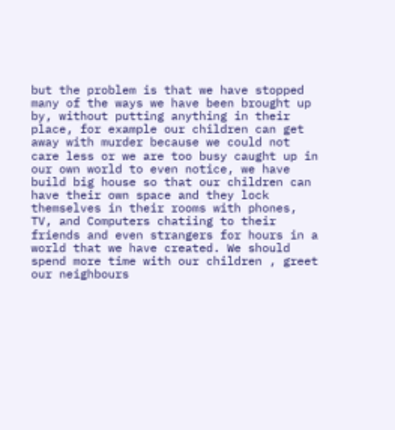but the problem is that we have stopped many of the ways we have been brought up by, without putting anything in their place, for example our children can get away with murder because we could not care less or we are too busy caught up in our own world to even notice, we have build big house so that our children can have their own space and they lock themselves in their rooms with phones, TV, and Computers chatiing to their friends and even strangers for hours in a world that we have created. We should spend more time with our children , greet our neighbours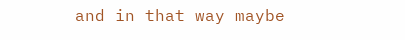and in that way maybe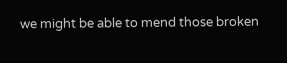we might be able to mend those broken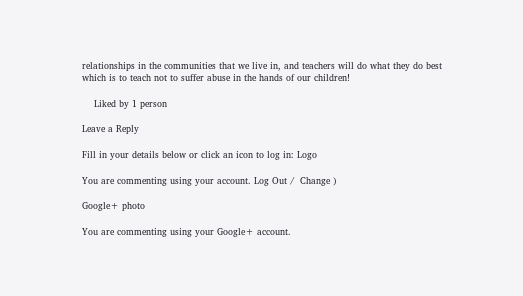relationships in the communities that we live in, and teachers will do what they do best which is to teach not to suffer abuse in the hands of our children!

    Liked by 1 person

Leave a Reply

Fill in your details below or click an icon to log in: Logo

You are commenting using your account. Log Out /  Change )

Google+ photo

You are commenting using your Google+ account.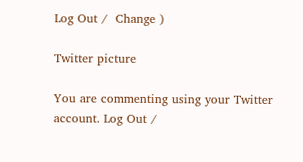Log Out /  Change )

Twitter picture

You are commenting using your Twitter account. Log Out /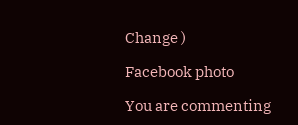Change )

Facebook photo

You are commenting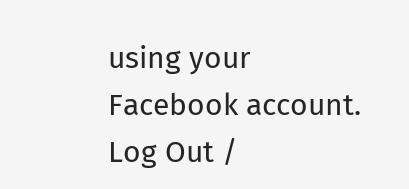using your Facebook account. Log Out /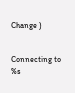Change )


Connecting to %s